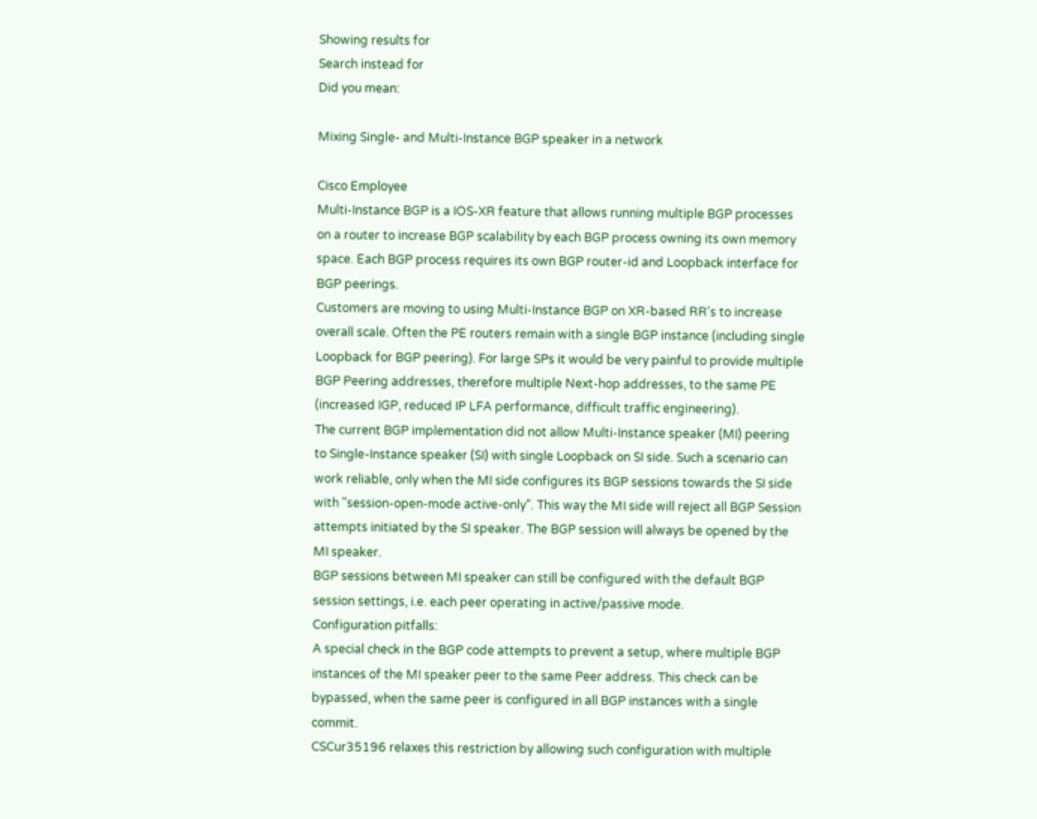Showing results for
Search instead for
Did you mean:

Mixing Single- and Multi-Instance BGP speaker in a network

Cisco Employee
Multi-Instance BGP is a IOS-XR feature that allows running multiple BGP processes on a router to increase BGP scalability by each BGP process owning its own memory space. Each BGP process requires its own BGP router-id and Loopback interface for BGP peerings.
Customers are moving to using Multi-Instance BGP on XR-based RR's to increase overall scale. Often the PE routers remain with a single BGP instance (including single Loopback for BGP peering). For large SPs it would be very painful to provide multiple BGP Peering addresses, therefore multiple Next-hop addresses, to the same PE (increased IGP, reduced IP LFA performance, difficult traffic engineering).
The current BGP implementation did not allow Multi-Instance speaker (MI) peering to Single-Instance speaker (SI) with single Loopback on SI side. Such a scenario can work reliable, only when the MI side configures its BGP sessions towards the SI side with "session-open-mode active-only". This way the MI side will reject all BGP Session attempts initiated by the SI speaker. The BGP session will always be opened by the MI speaker.
BGP sessions between MI speaker can still be configured with the default BGP session settings, i.e. each peer operating in active/passive mode.
Configuration pitfalls:
A special check in the BGP code attempts to prevent a setup, where multiple BGP instances of the MI speaker peer to the same Peer address. This check can be bypassed, when the same peer is configured in all BGP instances with a single commit.
CSCur35196 relaxes this restriction by allowing such configuration with multiple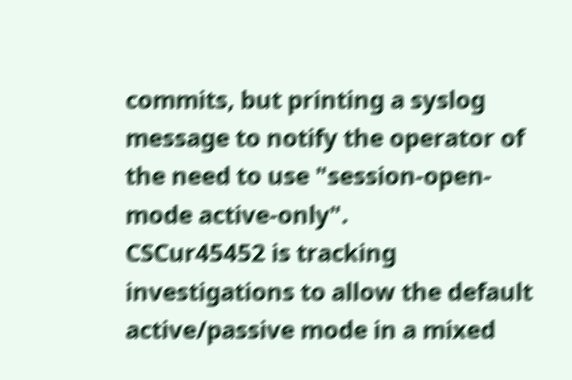commits, but printing a syslog message to notify the operator of the need to use "session-open-mode active-only".
CSCur45452 is tracking investigations to allow the default active/passive mode in a mixed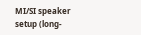MI/SI speaker setup (long-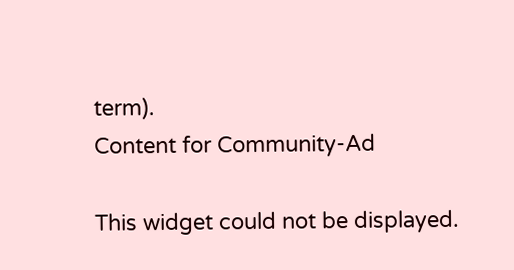term).
Content for Community-Ad

This widget could not be displayed.